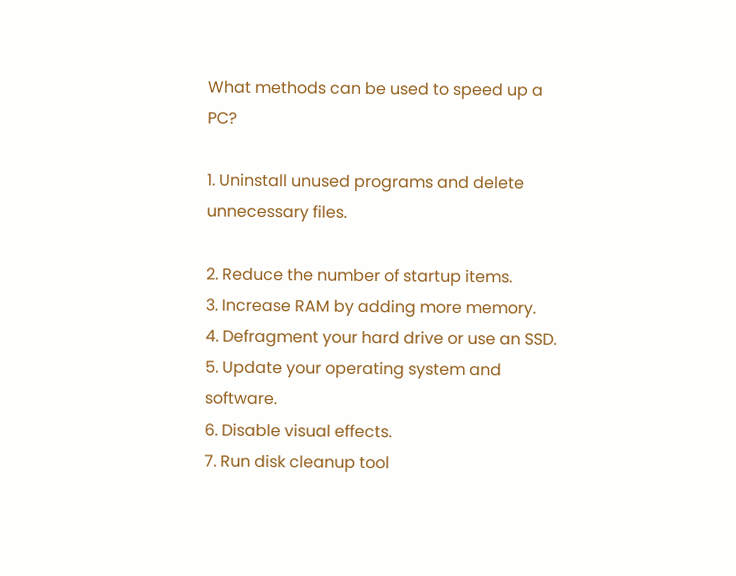What methods can be used to speed up a PC?

1. Uninstall unused programs and delete unnecessary files.

2. Reduce the number of startup items.
3. Increase RAM by adding more memory.
4. Defragment your hard drive or use an SSD.
5. Update your operating system and software.
6. Disable visual effects.
7. Run disk cleanup tool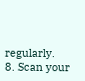regularly.
8. Scan your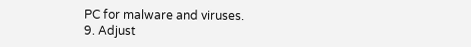PC for malware and viruses.
9. Adjust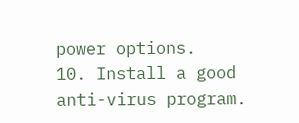power options.
10. Install a good anti-virus program.